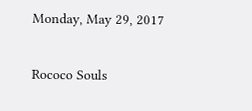Monday, May 29, 2017

Rococo Souls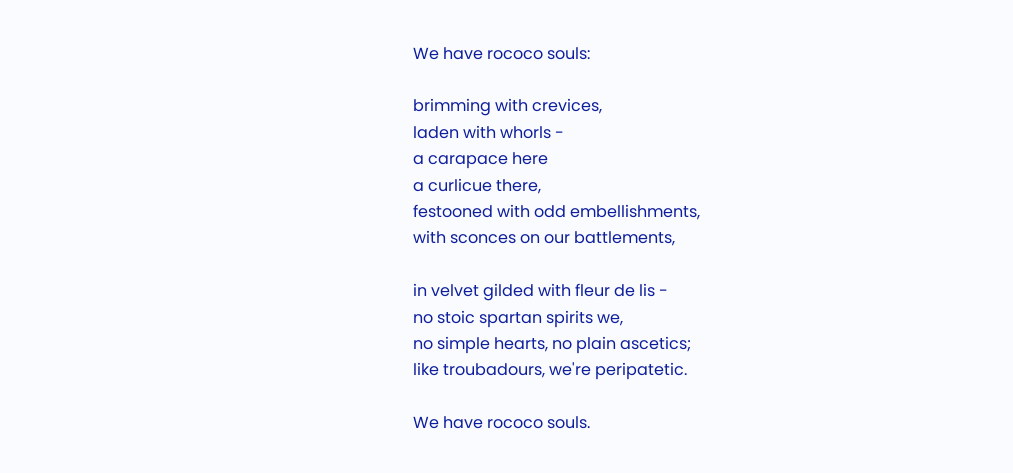We have rococo souls:

brimming with crevices,
laden with whorls -
a carapace here
a curlicue there,
festooned with odd embellishments,
with sconces on our battlements,

in velvet gilded with fleur de lis -
no stoic spartan spirits we,
no simple hearts, no plain ascetics;
like troubadours, we're peripatetic.

We have rococo souls.